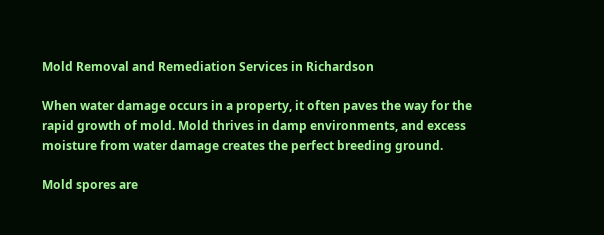Mold Removal and Remediation Services in Richardson

When water damage occurs in a property, it often paves the way for the rapid growth of mold. Mold thrives in damp environments, and excess moisture from water damage creates the perfect breeding ground.

Mold spores are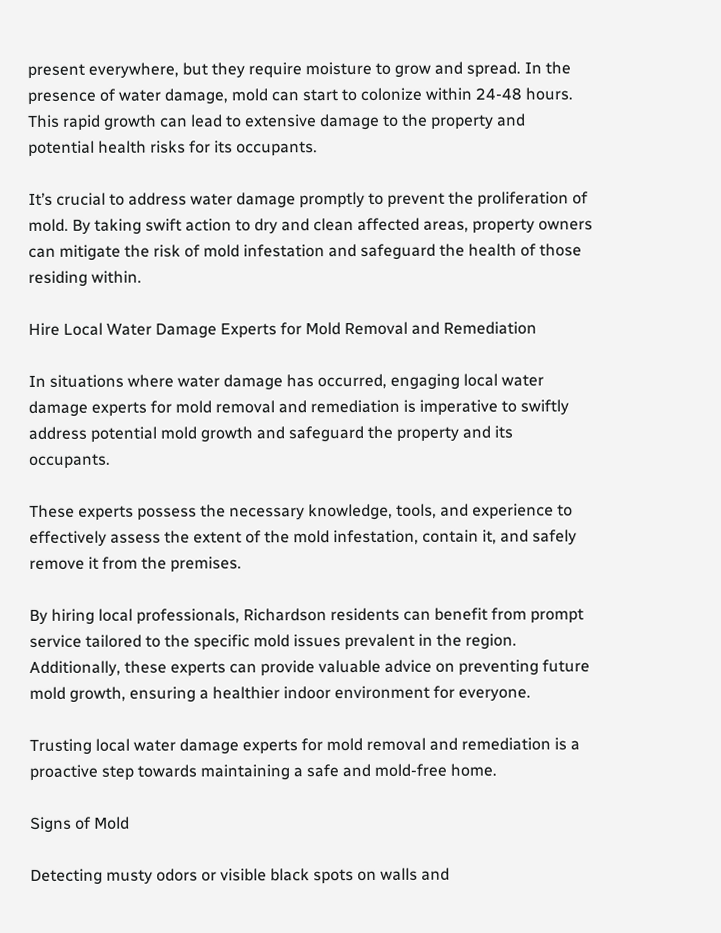present everywhere, but they require moisture to grow and spread. In the presence of water damage, mold can start to colonize within 24-48 hours. This rapid growth can lead to extensive damage to the property and potential health risks for its occupants.

It’s crucial to address water damage promptly to prevent the proliferation of mold. By taking swift action to dry and clean affected areas, property owners can mitigate the risk of mold infestation and safeguard the health of those residing within.

Hire Local Water Damage Experts for Mold Removal and Remediation

In situations where water damage has occurred, engaging local water damage experts for mold removal and remediation is imperative to swiftly address potential mold growth and safeguard the property and its occupants.

These experts possess the necessary knowledge, tools, and experience to effectively assess the extent of the mold infestation, contain it, and safely remove it from the premises.

By hiring local professionals, Richardson residents can benefit from prompt service tailored to the specific mold issues prevalent in the region. Additionally, these experts can provide valuable advice on preventing future mold growth, ensuring a healthier indoor environment for everyone.

Trusting local water damage experts for mold removal and remediation is a proactive step towards maintaining a safe and mold-free home.

Signs of Mold

Detecting musty odors or visible black spots on walls and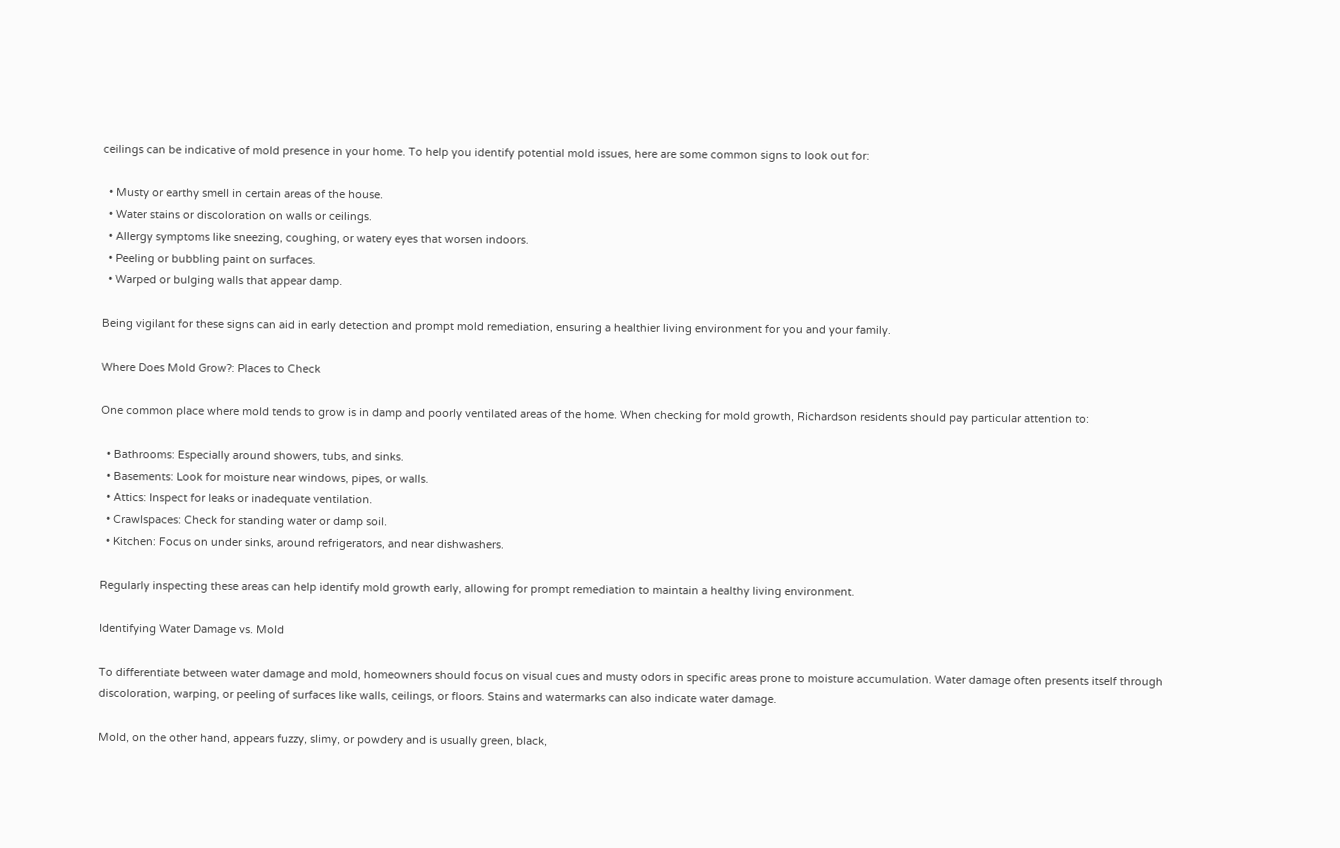ceilings can be indicative of mold presence in your home. To help you identify potential mold issues, here are some common signs to look out for:

  • Musty or earthy smell in certain areas of the house.
  • Water stains or discoloration on walls or ceilings.
  • Allergy symptoms like sneezing, coughing, or watery eyes that worsen indoors.
  • Peeling or bubbling paint on surfaces.
  • Warped or bulging walls that appear damp.

Being vigilant for these signs can aid in early detection and prompt mold remediation, ensuring a healthier living environment for you and your family.

Where Does Mold Grow?: Places to Check

One common place where mold tends to grow is in damp and poorly ventilated areas of the home. When checking for mold growth, Richardson residents should pay particular attention to:

  • Bathrooms: Especially around showers, tubs, and sinks.
  • Basements: Look for moisture near windows, pipes, or walls.
  • Attics: Inspect for leaks or inadequate ventilation.
  • Crawlspaces: Check for standing water or damp soil.
  • Kitchen: Focus on under sinks, around refrigerators, and near dishwashers.

Regularly inspecting these areas can help identify mold growth early, allowing for prompt remediation to maintain a healthy living environment.

Identifying Water Damage vs. Mold

To differentiate between water damage and mold, homeowners should focus on visual cues and musty odors in specific areas prone to moisture accumulation. Water damage often presents itself through discoloration, warping, or peeling of surfaces like walls, ceilings, or floors. Stains and watermarks can also indicate water damage.

Mold, on the other hand, appears fuzzy, slimy, or powdery and is usually green, black,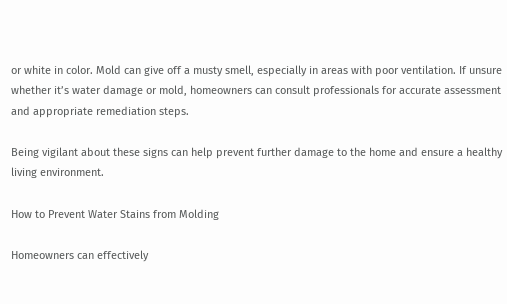or white in color. Mold can give off a musty smell, especially in areas with poor ventilation. If unsure whether it’s water damage or mold, homeowners can consult professionals for accurate assessment and appropriate remediation steps.

Being vigilant about these signs can help prevent further damage to the home and ensure a healthy living environment.

How to Prevent Water Stains from Molding

Homeowners can effectively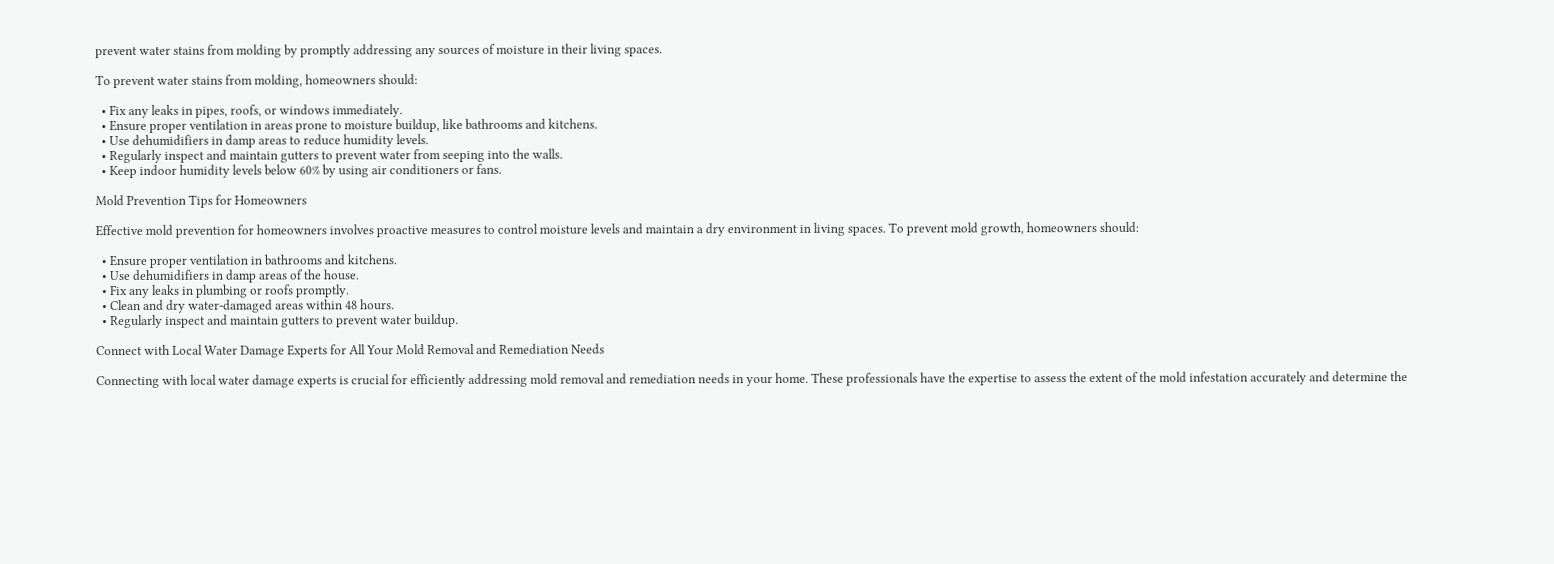prevent water stains from molding by promptly addressing any sources of moisture in their living spaces.

To prevent water stains from molding, homeowners should:

  • Fix any leaks in pipes, roofs, or windows immediately.
  • Ensure proper ventilation in areas prone to moisture buildup, like bathrooms and kitchens.
  • Use dehumidifiers in damp areas to reduce humidity levels.
  • Regularly inspect and maintain gutters to prevent water from seeping into the walls.
  • Keep indoor humidity levels below 60% by using air conditioners or fans.

Mold Prevention Tips for Homeowners

Effective mold prevention for homeowners involves proactive measures to control moisture levels and maintain a dry environment in living spaces. To prevent mold growth, homeowners should:

  • Ensure proper ventilation in bathrooms and kitchens.
  • Use dehumidifiers in damp areas of the house.
  • Fix any leaks in plumbing or roofs promptly.
  • Clean and dry water-damaged areas within 48 hours.
  • Regularly inspect and maintain gutters to prevent water buildup.

Connect with Local Water Damage Experts for All Your Mold Removal and Remediation Needs

Connecting with local water damage experts is crucial for efficiently addressing mold removal and remediation needs in your home. These professionals have the expertise to assess the extent of the mold infestation accurately and determine the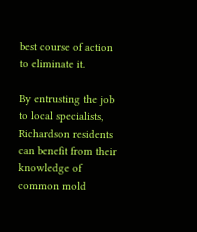best course of action to eliminate it.

By entrusting the job to local specialists, Richardson residents can benefit from their knowledge of common mold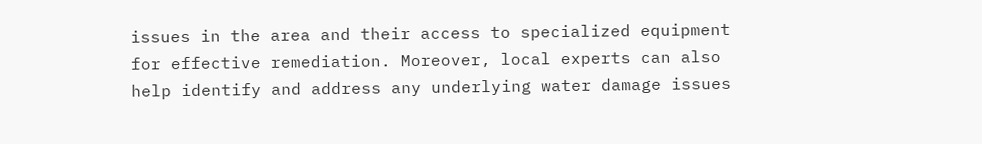issues in the area and their access to specialized equipment for effective remediation. Moreover, local experts can also help identify and address any underlying water damage issues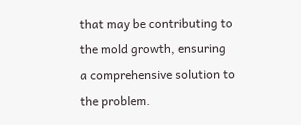that may be contributing to the mold growth, ensuring a comprehensive solution to the problem.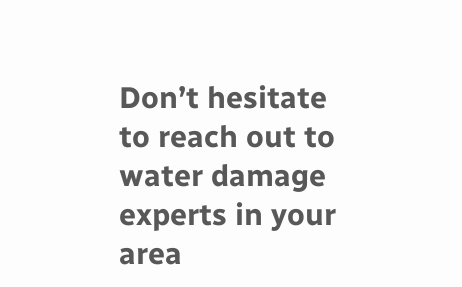Don’t hesitate to reach out to water damage experts in your area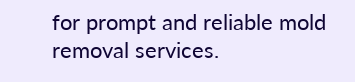for prompt and reliable mold removal services.